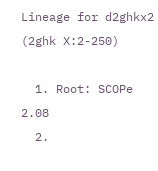Lineage for d2ghkx2 (2ghk X:2-250)

  1. Root: SCOPe 2.08
  2.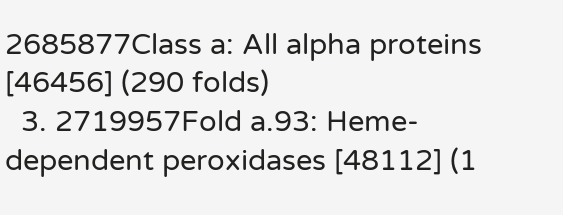2685877Class a: All alpha proteins [46456] (290 folds)
  3. 2719957Fold a.93: Heme-dependent peroxidases [48112] (1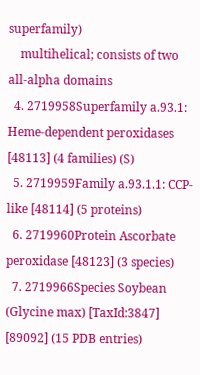superfamily)
    multihelical; consists of two all-alpha domains
  4. 2719958Superfamily a.93.1: Heme-dependent peroxidases [48113] (4 families) (S)
  5. 2719959Family a.93.1.1: CCP-like [48114] (5 proteins)
  6. 2719960Protein Ascorbate peroxidase [48123] (3 species)
  7. 2719966Species Soybean (Glycine max) [TaxId:3847] [89092] (15 PDB entries)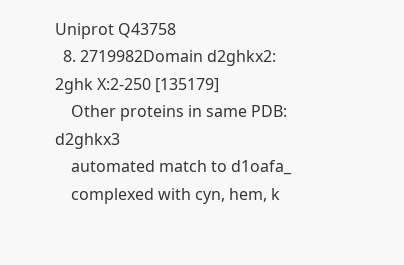Uniprot Q43758
  8. 2719982Domain d2ghkx2: 2ghk X:2-250 [135179]
    Other proteins in same PDB: d2ghkx3
    automated match to d1oafa_
    complexed with cyn, hem, k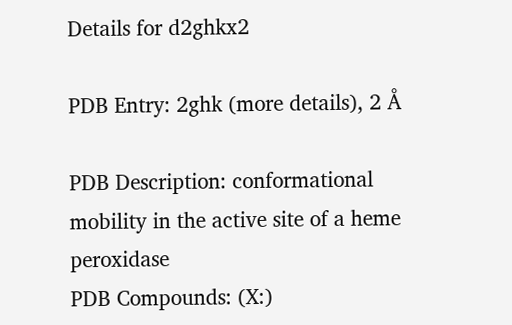Details for d2ghkx2

PDB Entry: 2ghk (more details), 2 Å

PDB Description: conformational mobility in the active site of a heme peroxidase
PDB Compounds: (X:)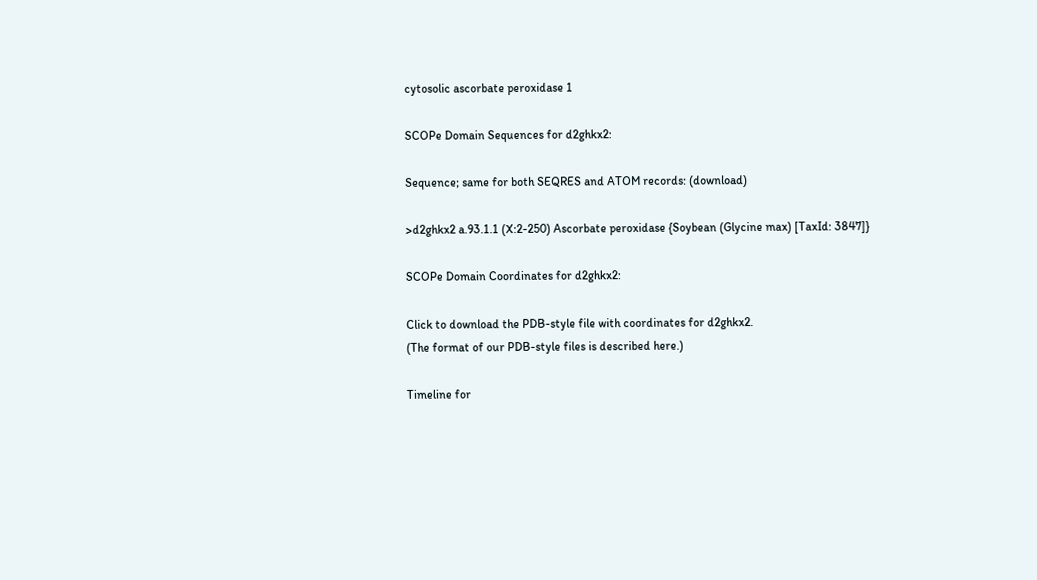cytosolic ascorbate peroxidase 1

SCOPe Domain Sequences for d2ghkx2:

Sequence; same for both SEQRES and ATOM records: (download)

>d2ghkx2 a.93.1.1 (X:2-250) Ascorbate peroxidase {Soybean (Glycine max) [TaxId: 3847]}

SCOPe Domain Coordinates for d2ghkx2:

Click to download the PDB-style file with coordinates for d2ghkx2.
(The format of our PDB-style files is described here.)

Timeline for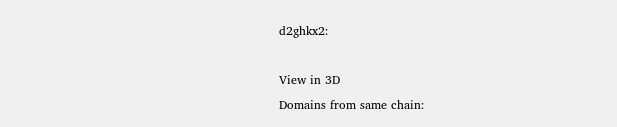d2ghkx2:

View in 3D
Domains from same chain: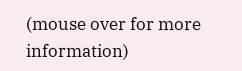(mouse over for more information)